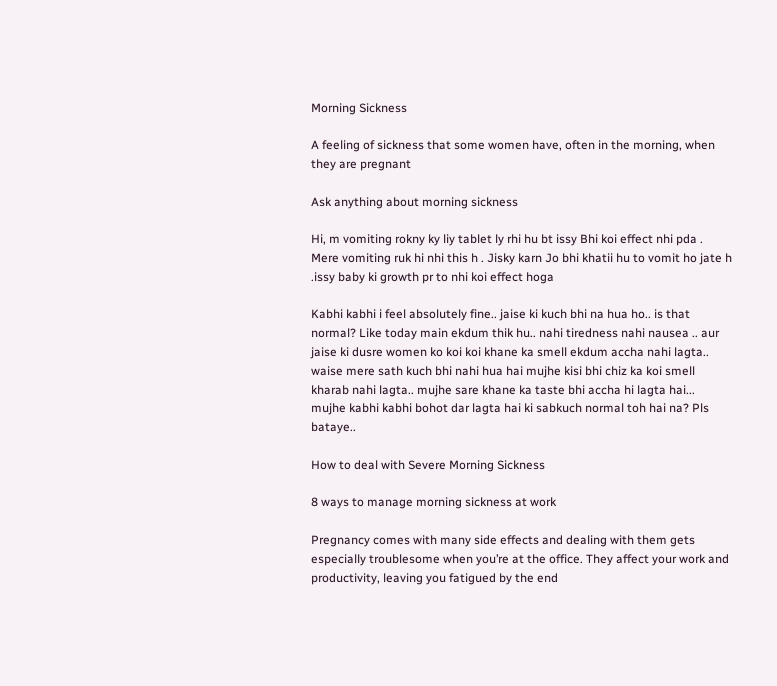Morning Sickness

A feeling of sickness that some women have, often in the morning, when they are pregnant

Ask anything about morning sickness

Hi, m vomiting rokny ky liy tablet ly rhi hu bt issy Bhi koi effect nhi pda . Mere vomiting ruk hi nhi this h . Jisky karn Jo bhi khatii hu to vomit ho jate h .issy baby ki growth pr to nhi koi effect hoga

Kabhi kabhi i feel absolutely fine.. jaise ki kuch bhi na hua ho.. is that normal? Like today main ekdum thik hu.. nahi tiredness nahi nausea .. aur jaise ki dusre women ko koi koi khane ka smell ekdum accha nahi lagta.. waise mere sath kuch bhi nahi hua hai mujhe kisi bhi chiz ka koi smell kharab nahi lagta.. mujhe sare khane ka taste bhi accha hi lagta hai... mujhe kabhi kabhi bohot dar lagta hai ki sabkuch normal toh hai na? Pls bataye..

How to deal with Severe Morning Sickness

8 ways to manage morning sickness at work

Pregnancy comes with many side effects and dealing with them gets especially troublesome when you’re at the office. They affect your work and productivity, leaving you fatigued by the end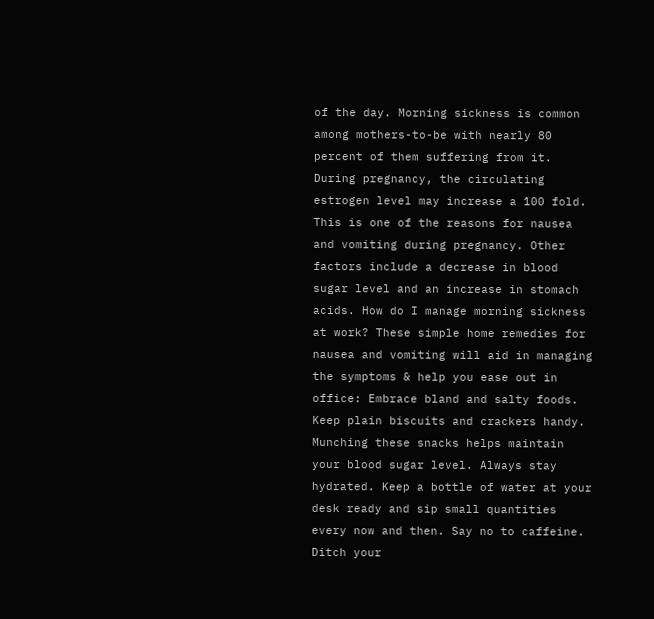of the day. Morning sickness is common among mothers-to-be with nearly 80 percent of them suffering from it. During pregnancy, the circulating estrogen level may increase a 100 fold. This is one of the reasons for nausea and vomiting during pregnancy. Other factors include a decrease in blood sugar level and an increase in stomach acids. How do I manage morning sickness at work? These simple home remedies for nausea and vomiting will aid in managing the symptoms & help you ease out in office: Embrace bland and salty foods. Keep plain biscuits and crackers handy. Munching these snacks helps maintain your blood sugar level. Always stay hydrated. Keep a bottle of water at your desk ready and sip small quantities every now and then. Say no to caffeine. Ditch your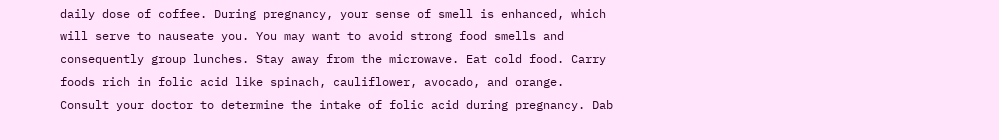daily dose of coffee. During pregnancy, your sense of smell is enhanced, which will serve to nauseate you. You may want to avoid strong food smells and consequently group lunches. Stay away from the microwave. Eat cold food. Carry foods rich in folic acid like spinach, cauliflower, avocado, and orange. Consult your doctor to determine the intake of folic acid during pregnancy. Dab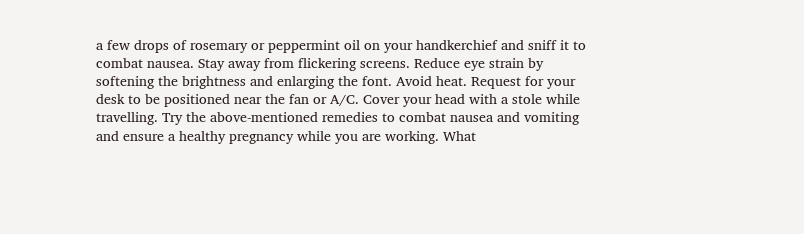a few drops of rosemary or peppermint oil on your handkerchief and sniff it to combat nausea. Stay away from flickering screens. Reduce eye strain by softening the brightness and enlarging the font. Avoid heat. Request for your desk to be positioned near the fan or A/C. Cover your head with a stole while travelling. Try the above-mentioned remedies to combat nausea and vomiting and ensure a healthy pregnancy while you are working. What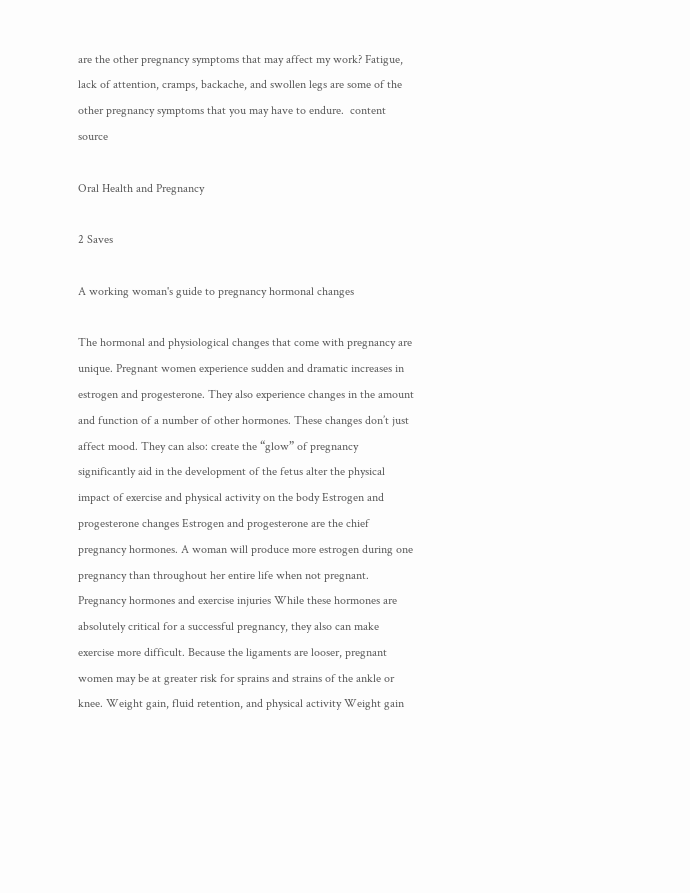are the other pregnancy symptoms that may affect my work? Fatigue, lack of attention, cramps, backache, and swollen legs are some of the other pregnancy symptoms that you may have to endure.  content source

Oral Health and Pregnancy

2 Saves

A working woman's guide to pregnancy hormonal changes

The hormonal and physiological changes that come with pregnancy are unique. Pregnant women experience sudden and dramatic increases in estrogen and progesterone. They also experience changes in the amount and function of a number of other hormones. These changes don’t just affect mood. They can also: create the “glow” of pregnancy significantly aid in the development of the fetus alter the physical impact of exercise and physical activity on the body Estrogen and progesterone changes Estrogen and progesterone are the chief pregnancy hormones. A woman will produce more estrogen during one pregnancy than throughout her entire life when not pregnant. Pregnancy hormones and exercise injuries While these hormones are absolutely critical for a successful pregnancy, they also can make exercise more difficult. Because the ligaments are looser, pregnant women may be at greater risk for sprains and strains of the ankle or knee. Weight gain, fluid retention, and physical activity Weight gain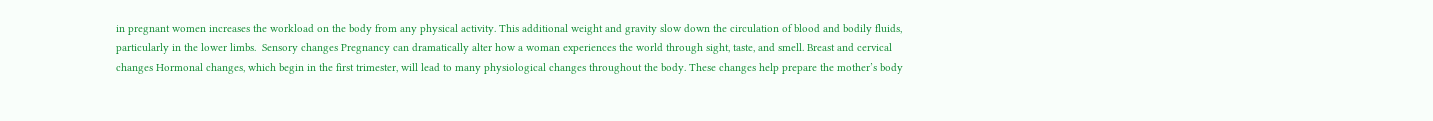in pregnant women increases the workload on the body from any physical activity. This additional weight and gravity slow down the circulation of blood and bodily fluids, particularly in the lower limbs.  Sensory changes Pregnancy can dramatically alter how a woman experiences the world through sight, taste, and smell. Breast and cervical changes Hormonal changes, which begin in the first trimester, will lead to many physiological changes throughout the body. These changes help prepare the mother’s body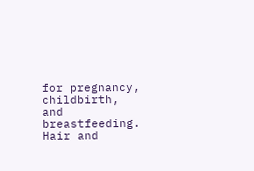for pregnancy, childbirth, and breastfeeding. Hair and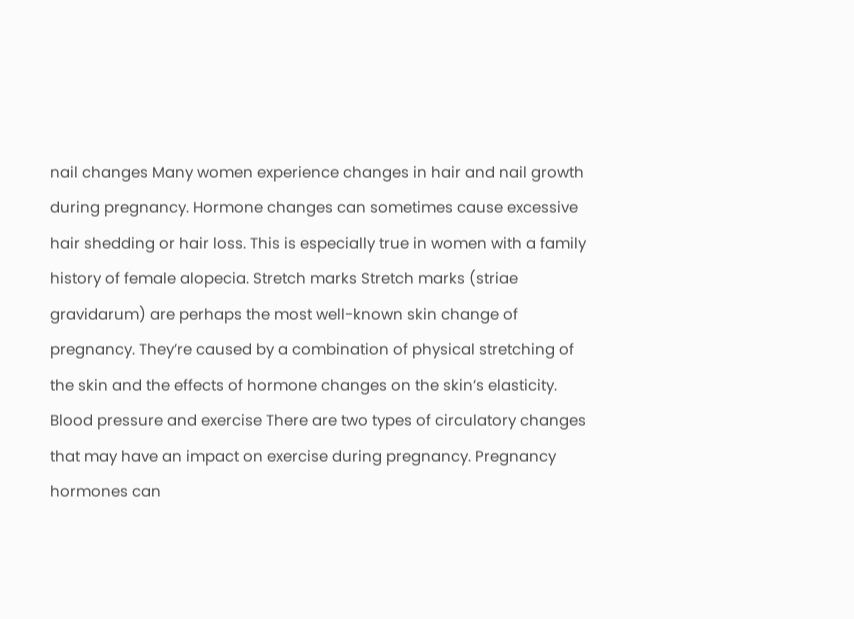nail changes Many women experience changes in hair and nail growth during pregnancy. Hormone changes can sometimes cause excessive hair shedding or hair loss. This is especially true in women with a family history of female alopecia. Stretch marks Stretch marks (striae gravidarum) are perhaps the most well-known skin change of pregnancy. They’re caused by a combination of physical stretching of the skin and the effects of hormone changes on the skin’s elasticity.  Blood pressure and exercise There are two types of circulatory changes that may have an impact on exercise during pregnancy. Pregnancy hormones can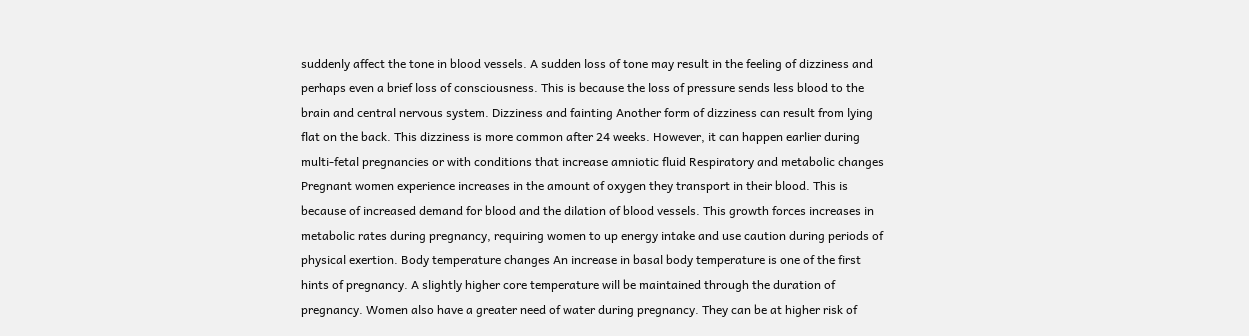suddenly affect the tone in blood vessels. A sudden loss of tone may result in the feeling of dizziness and perhaps even a brief loss of consciousness. This is because the loss of pressure sends less blood to the brain and central nervous system. Dizziness and fainting Another form of dizziness can result from lying flat on the back. This dizziness is more common after 24 weeks. However, it can happen earlier during multi-fetal pregnancies or with conditions that increase amniotic fluid Respiratory and metabolic changes Pregnant women experience increases in the amount of oxygen they transport in their blood. This is because of increased demand for blood and the dilation of blood vessels. This growth forces increases in metabolic rates during pregnancy, requiring women to up energy intake and use caution during periods of physical exertion. Body temperature changes An increase in basal body temperature is one of the first hints of pregnancy. A slightly higher core temperature will be maintained through the duration of pregnancy. Women also have a greater need of water during pregnancy. They can be at higher risk of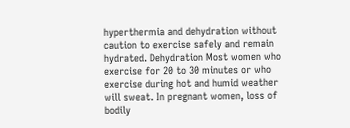hyperthermia and dehydration without caution to exercise safely and remain hydrated. Dehydration Most women who exercise for 20 to 30 minutes or who exercise during hot and humid weather will sweat. In pregnant women, loss of bodily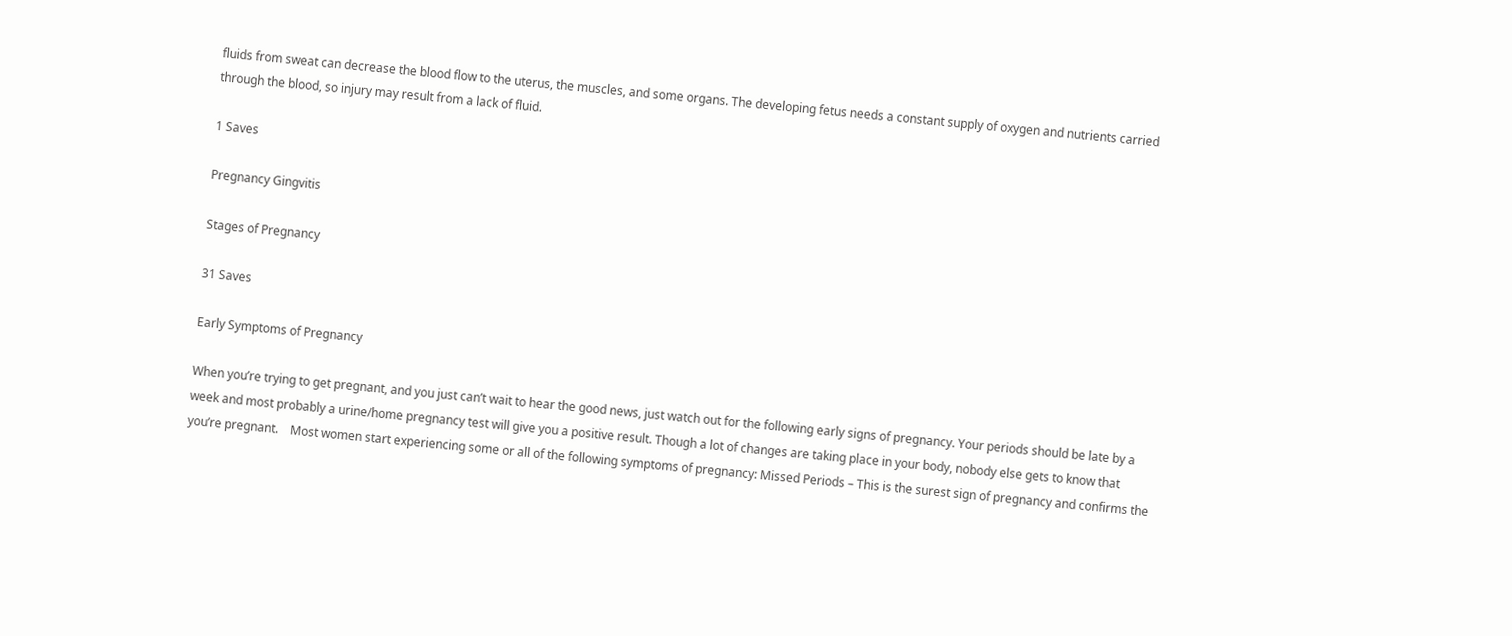fluids from sweat can decrease the blood flow to the uterus, the muscles, and some organs. The developing fetus needs a constant supply of oxygen and nutrients carried through the blood, so injury may result from a lack of fluid.

1 Saves

Pregnancy Gingvitis

Stages of Pregnancy

31 Saves

Early Symptoms of Pregnancy

When you’re trying to get pregnant, and you just can’t wait to hear the good news, just watch out for the following early signs of pregnancy. Your periods should be late by a week and most probably a urine/home pregnancy test will give you a positive result. Though a lot of changes are taking place in your body, nobody else gets to know that you’re pregnant.    Most women start experiencing some or all of the following symptoms of pregnancy: Missed Periods – This is the surest sign of pregnancy and confirms the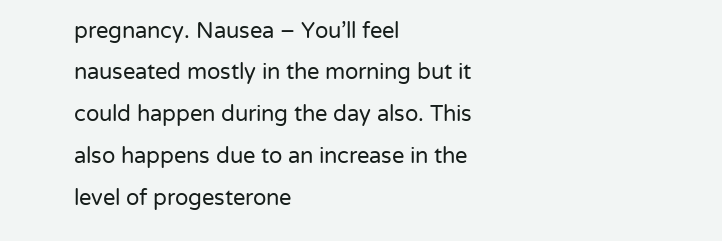pregnancy. Nausea – You’ll feel nauseated mostly in the morning but it could happen during the day also. This also happens due to an increase in the level of progesterone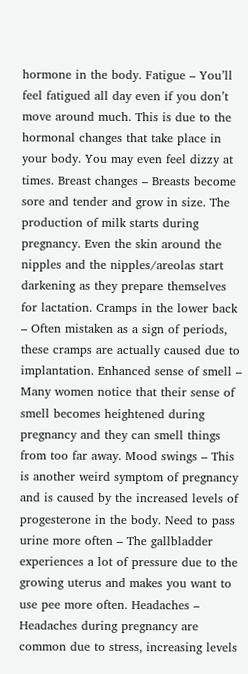hormone in the body. Fatigue – You’ll feel fatigued all day even if you don’t move around much. This is due to the hormonal changes that take place in your body. You may even feel dizzy at times. Breast changes – Breasts become sore and tender and grow in size. The production of milk starts during pregnancy. Even the skin around the nipples and the nipples/areolas start darkening as they prepare themselves for lactation. Cramps in the lower back – Often mistaken as a sign of periods, these cramps are actually caused due to implantation. Enhanced sense of smell – Many women notice that their sense of smell becomes heightened during pregnancy and they can smell things from too far away. Mood swings – This is another weird symptom of pregnancy and is caused by the increased levels of progesterone in the body. Need to pass urine more often – The gallbladder experiences a lot of pressure due to the growing uterus and makes you want to use pee more often. Headaches – Headaches during pregnancy are common due to stress, increasing levels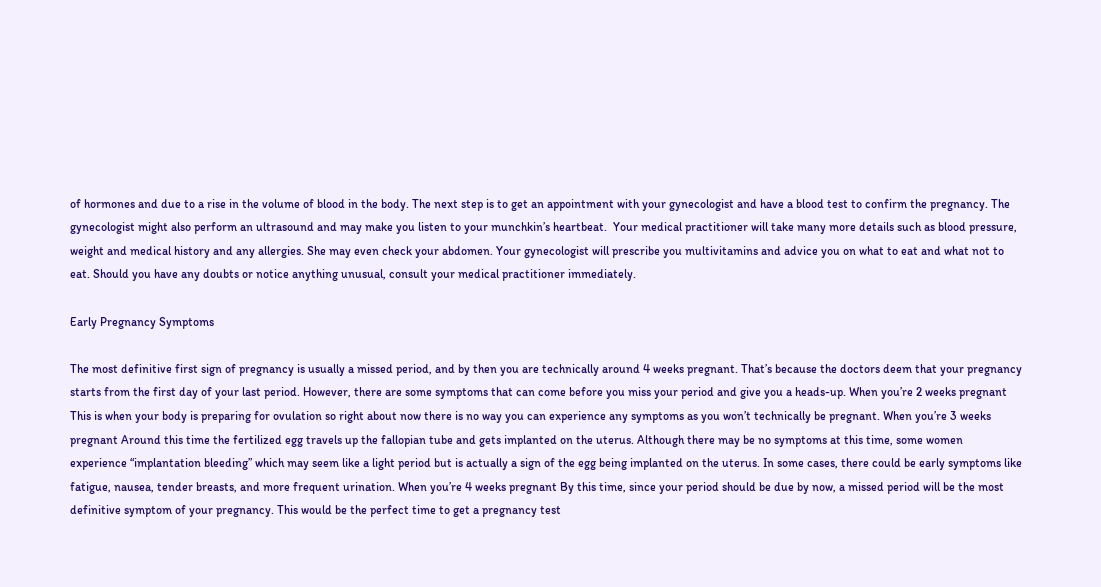of hormones and due to a rise in the volume of blood in the body. The next step is to get an appointment with your gynecologist and have a blood test to confirm the pregnancy. The gynecologist might also perform an ultrasound and may make you listen to your munchkin’s heartbeat.  Your medical practitioner will take many more details such as blood pressure, weight and medical history and any allergies. She may even check your abdomen. Your gynecologist will prescribe you multivitamins and advice you on what to eat and what not to eat. Should you have any doubts or notice anything unusual, consult your medical practitioner immediately.

Early Pregnancy Symptoms

The most definitive first sign of pregnancy is usually a missed period, and by then you are technically around 4 weeks pregnant. That’s because the doctors deem that your pregnancy starts from the first day of your last period. However, there are some symptoms that can come before you miss your period and give you a heads-up. When you’re 2 weeks pregnant This is when your body is preparing for ovulation so right about now there is no way you can experience any symptoms as you won’t technically be pregnant. When you’re 3 weeks pregnant Around this time the fertilized egg travels up the fallopian tube and gets implanted on the uterus. Although there may be no symptoms at this time, some women experience “implantation bleeding” which may seem like a light period but is actually a sign of the egg being implanted on the uterus. In some cases, there could be early symptoms like fatigue, nausea, tender breasts, and more frequent urination. When you’re 4 weeks pregnant By this time, since your period should be due by now, a missed period will be the most definitive symptom of your pregnancy. This would be the perfect time to get a pregnancy test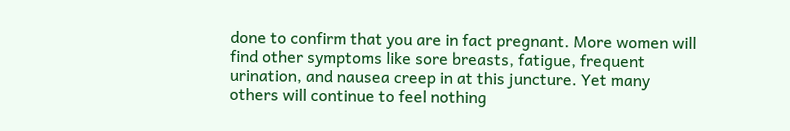done to confirm that you are in fact pregnant. More women will find other symptoms like sore breasts, fatigue, frequent urination, and nausea creep in at this juncture. Yet many others will continue to feel nothing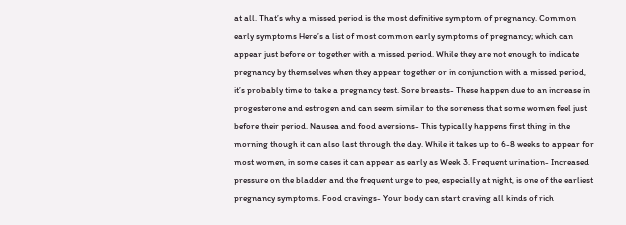at all. That’s why a missed period is the most definitive symptom of pregnancy. Common early symptoms Here’s a list of most common early symptoms of pregnancy; which can appear just before or together with a missed period. While they are not enough to indicate pregnancy by themselves when they appear together or in conjunction with a missed period, it’s probably time to take a pregnancy test. Sore breasts- These happen due to an increase in progesterone and estrogen and can seem similar to the soreness that some women feel just before their period. Nausea and food aversions- This typically happens first thing in the morning though it can also last through the day. While it takes up to 6-8 weeks to appear for most women, in some cases it can appear as early as Week 3. Frequent urination- Increased pressure on the bladder and the frequent urge to pee, especially at night, is one of the earliest pregnancy symptoms. Food cravings- Your body can start craving all kinds of rich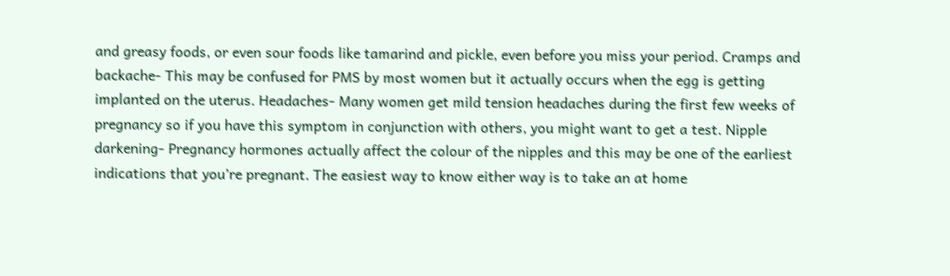and greasy foods, or even sour foods like tamarind and pickle, even before you miss your period. Cramps and backache- This may be confused for PMS by most women but it actually occurs when the egg is getting implanted on the uterus. Headaches- Many women get mild tension headaches during the first few weeks of pregnancy so if you have this symptom in conjunction with others, you might want to get a test. Nipple darkening- Pregnancy hormones actually affect the colour of the nipples and this may be one of the earliest indications that you’re pregnant. The easiest way to know either way is to take an at home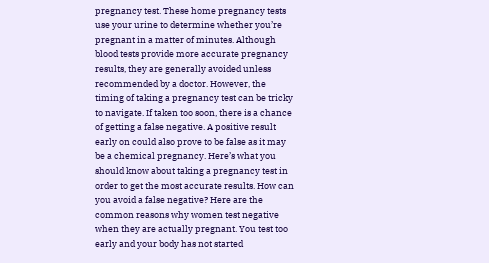pregnancy test. These home pregnancy tests use your urine to determine whether you’re pregnant in a matter of minutes. Although blood tests provide more accurate pregnancy results, they are generally avoided unless recommended by a doctor. However, the timing of taking a pregnancy test can be tricky to navigate. If taken too soon, there is a chance of getting a false negative. A positive result early on could also prove to be false as it may be a chemical pregnancy. Here’s what you should know about taking a pregnancy test in order to get the most accurate results. How can you avoid a false negative? Here are the common reasons why women test negative when they are actually pregnant. You test too early and your body has not started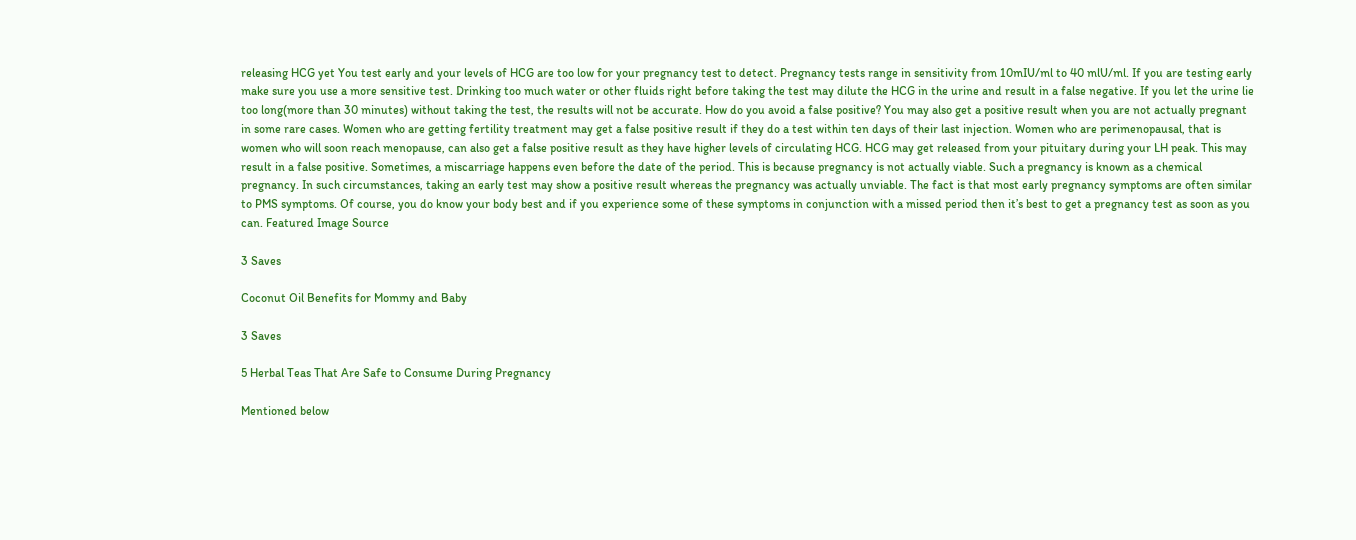releasing HCG yet You test early and your levels of HCG are too low for your pregnancy test to detect. Pregnancy tests range in sensitivity from 10mIU/ml to 40 mlU/ml. If you are testing early make sure you use a more sensitive test. Drinking too much water or other fluids right before taking the test may dilute the HCG in the urine and result in a false negative. If you let the urine lie too long(more than 30 minutes) without taking the test, the results will not be accurate. How do you avoid a false positive? You may also get a positive result when you are not actually pregnant in some rare cases. Women who are getting fertility treatment may get a false positive result if they do a test within ten days of their last injection. Women who are perimenopausal, that is women who will soon reach menopause, can also get a false positive result as they have higher levels of circulating HCG. HCG may get released from your pituitary during your LH peak. This may result in a false positive. Sometimes, a miscarriage happens even before the date of the period. This is because pregnancy is not actually viable. Such a pregnancy is known as a chemical pregnancy. In such circumstances, taking an early test may show a positive result whereas the pregnancy was actually unviable. The fact is that most early pregnancy symptoms are often similar to PMS symptoms. Of course, you do know your body best and if you experience some of these symptoms in conjunction with a missed period then it’s best to get a pregnancy test as soon as you can. Featured Image Source

3 Saves

Coconut Oil Benefits for Mommy and Baby

3 Saves

5 Herbal Teas That Are Safe to Consume During Pregnancy

Mentioned below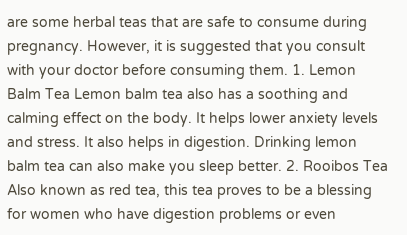are some herbal teas that are safe to consume during pregnancy. However, it is suggested that you consult with your doctor before consuming them. 1. Lemon Balm Tea Lemon balm tea also has a soothing and calming effect on the body. It helps lower anxiety levels and stress. It also helps in digestion. Drinking lemon balm tea can also make you sleep better. 2. Rooibos Tea Also known as red tea, this tea proves to be a blessing for women who have digestion problems or even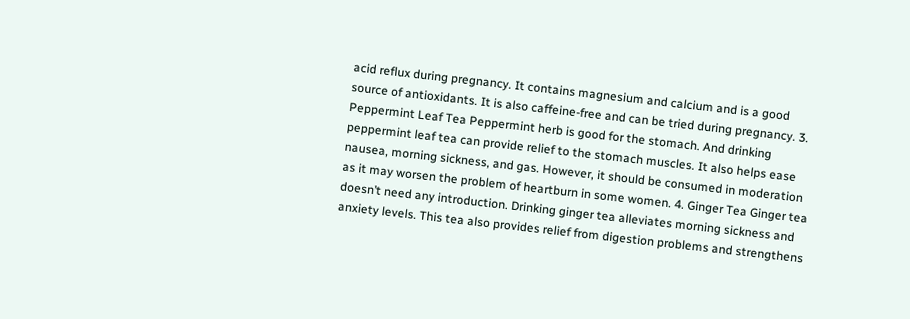acid reflux during pregnancy. It contains magnesium and calcium and is a good source of antioxidants. It is also caffeine-free and can be tried during pregnancy. 3. Peppermint Leaf Tea Peppermint herb is good for the stomach. And drinking peppermint leaf tea can provide relief to the stomach muscles. It also helps ease nausea, morning sickness, and gas. However, it should be consumed in moderation as it may worsen the problem of heartburn in some women. 4. Ginger Tea Ginger tea doesn’t need any introduction. Drinking ginger tea alleviates morning sickness and anxiety levels. This tea also provides relief from digestion problems and strengthens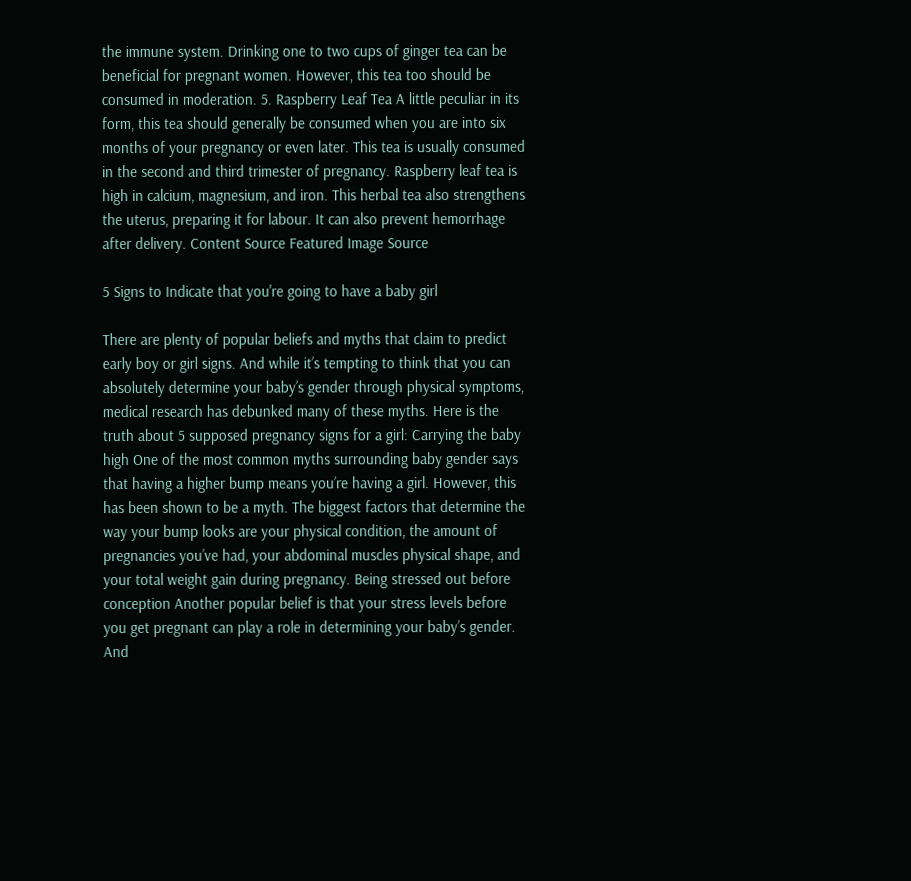the immune system. Drinking one to two cups of ginger tea can be beneficial for pregnant women. However, this tea too should be consumed in moderation. 5. Raspberry Leaf Tea A little peculiar in its form, this tea should generally be consumed when you are into six months of your pregnancy or even later. This tea is usually consumed in the second and third trimester of pregnancy. Raspberry leaf tea is high in calcium, magnesium, and iron. This herbal tea also strengthens the uterus, preparing it for labour. It can also prevent hemorrhage after delivery. Content Source Featured Image Source

5 Signs to Indicate that you're going to have a baby girl

There are plenty of popular beliefs and myths that claim to predict early boy or girl signs. And while it’s tempting to think that you can absolutely determine your baby’s gender through physical symptoms, medical research has debunked many of these myths. Here is the truth about 5 supposed pregnancy signs for a girl: Carrying the baby high One of the most common myths surrounding baby gender says that having a higher bump means you’re having a girl. However, this has been shown to be a myth. The biggest factors that determine the way your bump looks are your physical condition, the amount of pregnancies you’ve had, your abdominal muscles physical shape, and your total weight gain during pregnancy. Being stressed out before conception Another popular belief is that your stress levels before you get pregnant can play a role in determining your baby’s gender. And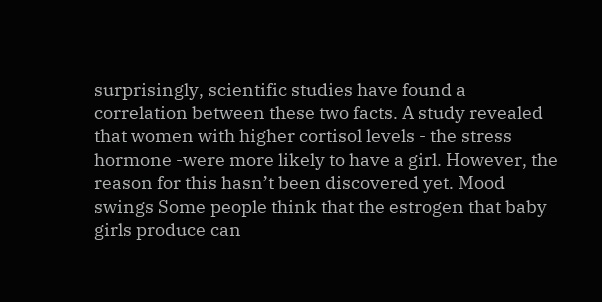surprisingly, scientific studies have found a correlation between these two facts. A study revealed that women with higher cortisol levels - the stress hormone -were more likely to have a girl. However, the reason for this hasn’t been discovered yet. Mood swings Some people think that the estrogen that baby girls produce can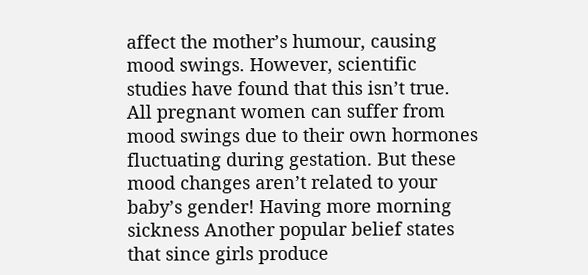affect the mother’s humour, causing mood swings. However, scientific studies have found that this isn’t true. All pregnant women can suffer from mood swings due to their own hormones fluctuating during gestation. But these mood changes aren’t related to your baby’s gender! Having more morning sickness Another popular belief states that since girls produce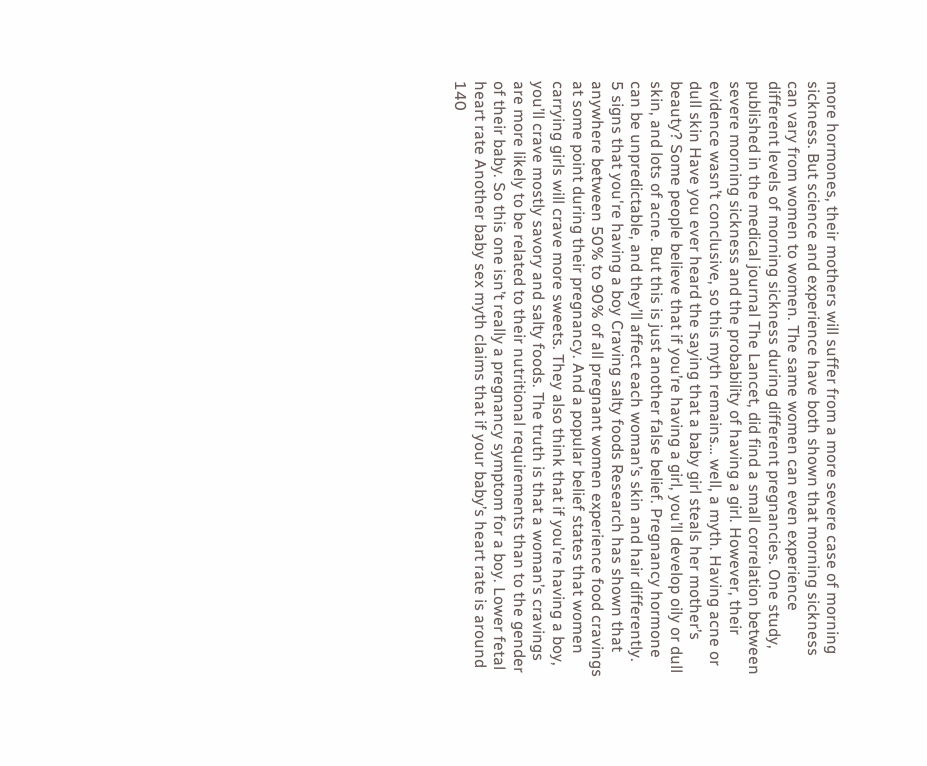more hormones, their mothers will suffer from a more severe case of morning sickness. But science and experience have both shown that morning sickness can vary from women to women. The same women can even experience different levels of morning sickness during different pregnancies. One study, published in the medical journal The Lancet, did find a small correlation between severe morning sickness and the probability of having a girl. However, their evidence wasn’t conclusive, so this myth remains… well, a myth. Having acne or dull skin Have you ever heard the saying that a baby girl steals her mother’s beauty? Some people believe that if you’re having a girl, you’ll develop oily or dull skin, and lots of acne. But this is just another false belief. Pregnancy hormone can be unpredictable, and they’ll affect each woman’s skin and hair differently.   5 signs that you're having a boy Craving salty foods Research has shown that anywhere between 50% to 90% of all pregnant women experience food cravings at some point during their pregnancy. And a popular belief states that women carrying girls will crave more sweets. They also think that if you’re having a boy, you’ll crave mostly savory and salty foods. The truth is that a woman’s cravings are more likely to be related to their nutritional requirements than to the gender of their baby. So this one isn’t really a pregnancy symptom for a boy. Lower fetal heart rate Another baby sex myth claims that if your baby’s heart rate is around 140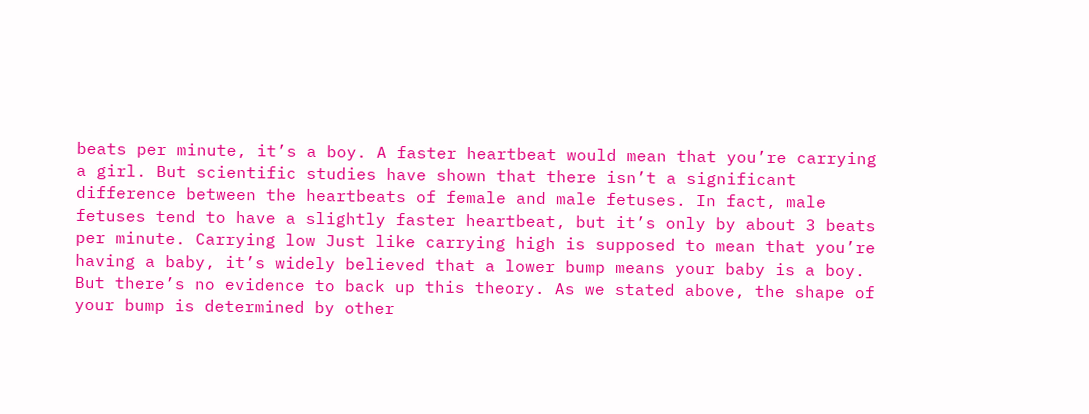beats per minute, it’s a boy. A faster heartbeat would mean that you’re carrying a girl. But scientific studies have shown that there isn’t a significant difference between the heartbeats of female and male fetuses. In fact, male fetuses tend to have a slightly faster heartbeat, but it’s only by about 3 beats per minute. Carrying low Just like carrying high is supposed to mean that you’re having a baby, it’s widely believed that a lower bump means your baby is a boy. But there’s no evidence to back up this theory. As we stated above, the shape of your bump is determined by other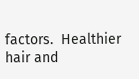factors.  Healthier hair and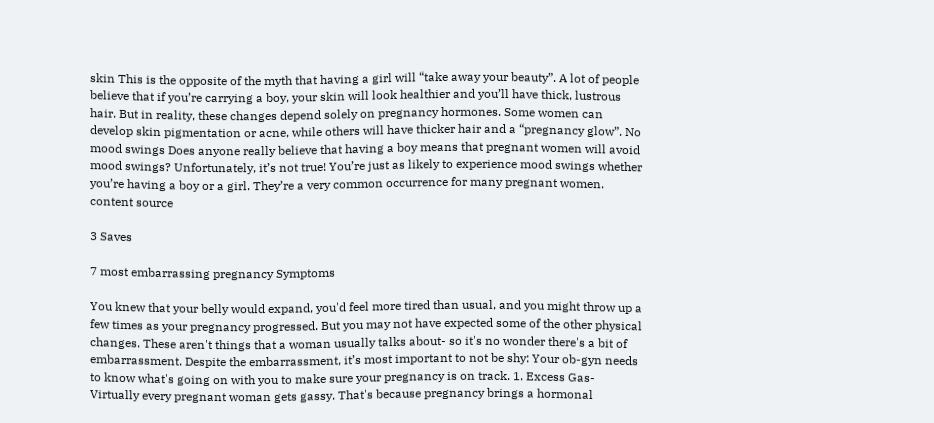skin This is the opposite of the myth that having a girl will “take away your beauty”. A lot of people believe that if you’re carrying a boy, your skin will look healthier and you’ll have thick, lustrous hair. But in reality, these changes depend solely on pregnancy hormones. Some women can develop skin pigmentation or acne, while others will have thicker hair and a “pregnancy glow”. No mood swings Does anyone really believe that having a boy means that pregnant women will avoid mood swings? Unfortunately, it’s not true! You’re just as likely to experience mood swings whether you’re having a boy or a girl. They’re a very common occurrence for many pregnant women. content source

3 Saves

7 most embarrassing pregnancy Symptoms

You knew that your belly would expand, you'd feel more tired than usual, and you might throw up a few times as your pregnancy progressed. But you may not have expected some of the other physical changes. These aren't things that a woman usually talks about- so it's no wonder there's a bit of embarrassment. Despite the embarrassment, it’s most important to not be shy: Your ob-gyn needs to know what's going on with you to make sure your pregnancy is on track. 1. Excess Gas- Virtually every pregnant woman gets gassy. That's because pregnancy brings a hormonal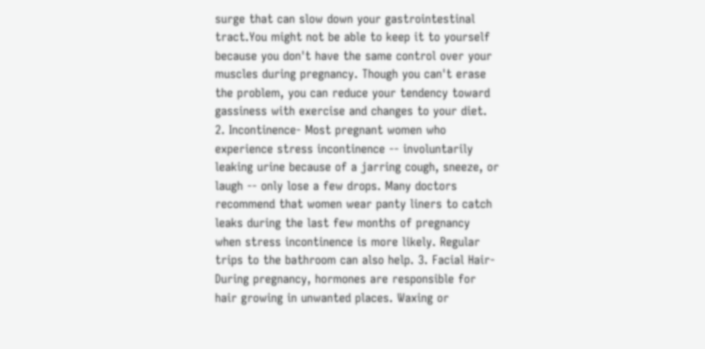surge that can slow down your gastrointestinal tract.You might not be able to keep it to yourself because you don't have the same control over your muscles during pregnancy. Though you can't erase the problem, you can reduce your tendency toward gassiness with exercise and changes to your diet. 2. Incontinence- Most pregnant women who experience stress incontinence -- involuntarily leaking urine because of a jarring cough, sneeze, or laugh -- only lose a few drops. Many doctors recommend that women wear panty liners to catch leaks during the last few months of pregnancy when stress incontinence is more likely. Regular trips to the bathroom can also help. 3. Facial Hair- During pregnancy, hormones are responsible for hair growing in unwanted places. Waxing or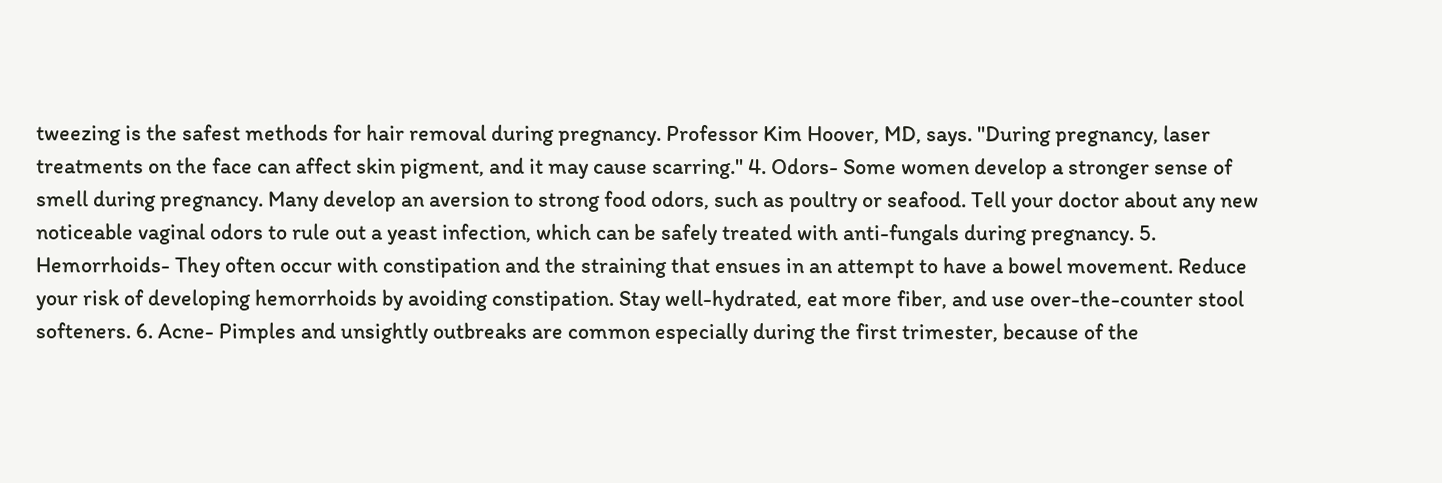tweezing is the safest methods for hair removal during pregnancy. Professor Kim Hoover, MD, says. "During pregnancy, laser treatments on the face can affect skin pigment, and it may cause scarring." 4. Odors- Some women develop a stronger sense of smell during pregnancy. Many develop an aversion to strong food odors, such as poultry or seafood. Tell your doctor about any new noticeable vaginal odors to rule out a yeast infection, which can be safely treated with anti-fungals during pregnancy. 5. Hemorrhoids- They often occur with constipation and the straining that ensues in an attempt to have a bowel movement. Reduce your risk of developing hemorrhoids by avoiding constipation. Stay well-hydrated, eat more fiber, and use over-the-counter stool softeners. 6. Acne- Pimples and unsightly outbreaks are common especially during the first trimester, because of the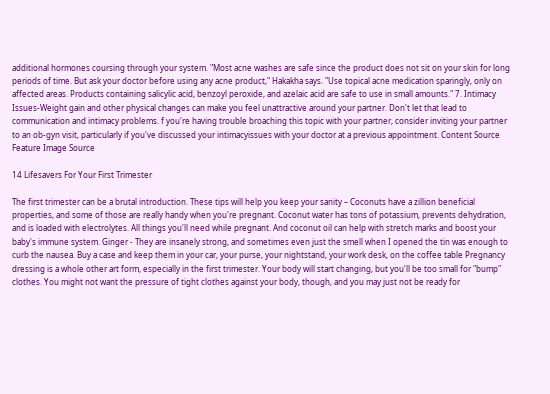additional hormones coursing through your system. "Most acne washes are safe since the product does not sit on your skin for long periods of time. But ask your doctor before using any acne product," Hakakha says. "Use topical acne medication sparingly, only on affected areas. Products containing salicylic acid, benzoyl peroxide, and azelaic acid are safe to use in small amounts." 7. Intimacy Issues-Weight gain and other physical changes can make you feel unattractive around your partner. Don't let that lead to communication and intimacy problems. f you're having trouble broaching this topic with your partner, consider inviting your partner to an ob-gyn visit, particularly if you've discussed your intimacyissues with your doctor at a previous appointment. Content Source Feature Image Source

14 Lifesavers For Your First Trimester

The first trimester can be a brutal introduction. These tips will help you keep your sanity – Coconuts have a zillion beneficial properties, and some of those are really handy when you're pregnant. Coconut water has tons of potassium, prevents dehydration, and is loaded with electrolytes. All things you'll need while pregnant. And coconut oil can help with stretch marks and boost your baby's immune system. Ginger - They are insanely strong, and sometimes even just the smell when I opened the tin was enough to curb the nausea. Buy a case and keep them in your car, your purse, your nightstand, your work desk, on the coffee table Pregnancy dressing is a whole other art form, especially in the first trimester. Your body will start changing, but you'll be too small for "bump" clothes. You might not want the pressure of tight clothes against your body, though, and you may just not be ready for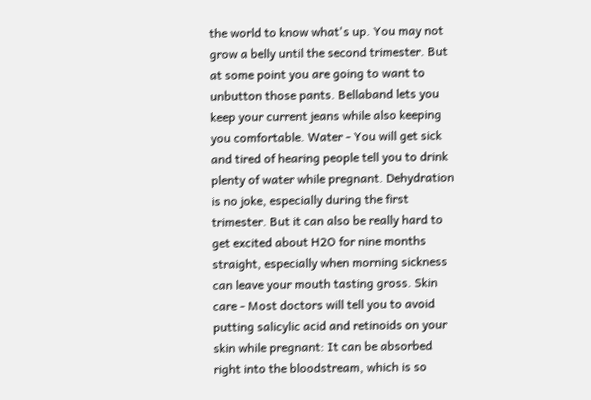the world to know what's up. You may not grow a belly until the second trimester. But at some point you are going to want to unbutton those pants. Bellaband lets you keep your current jeans while also keeping you comfortable. Water - You will get sick and tired of hearing people tell you to drink plenty of water while pregnant. Dehydration is no joke, especially during the first trimester. But it can also be really hard to get excited about H2O for nine months straight, especially when morning sickness can leave your mouth tasting gross. Skin care - Most doctors will tell you to avoid putting salicylic acid and retinoids on your skin while pregnant: It can be absorbed right into the bloodstream, which is so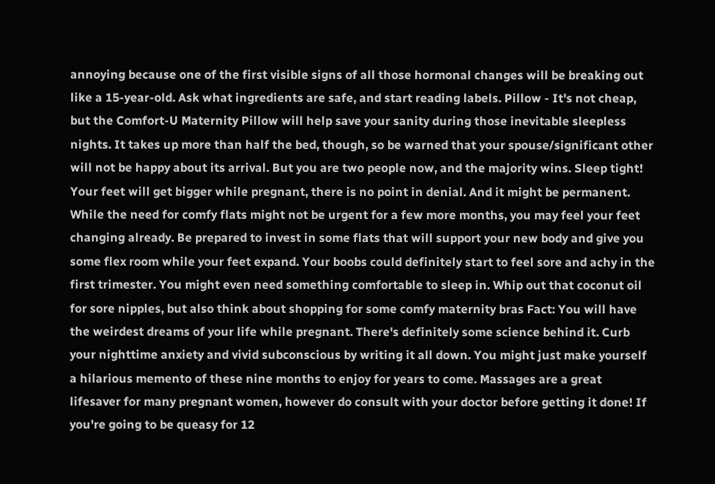annoying because one of the first visible signs of all those hormonal changes will be breaking out like a 15-year-old. Ask what ingredients are safe, and start reading labels. Pillow - It's not cheap, but the Comfort-U Maternity Pillow will help save your sanity during those inevitable sleepless nights. It takes up more than half the bed, though, so be warned that your spouse/significant other will not be happy about its arrival. But you are two people now, and the majority wins. Sleep tight! Your feet will get bigger while pregnant, there is no point in denial. And it might be permanent. While the need for comfy flats might not be urgent for a few more months, you may feel your feet changing already. Be prepared to invest in some flats that will support your new body and give you some flex room while your feet expand. Your boobs could definitely start to feel sore and achy in the first trimester. You might even need something comfortable to sleep in. Whip out that coconut oil for sore nipples, but also think about shopping for some comfy maternity bras Fact: You will have the weirdest dreams of your life while pregnant. There's definitely some science behind it. Curb your nighttime anxiety and vivid subconscious by writing it all down. You might just make yourself a hilarious memento of these nine months to enjoy for years to come. Massages are a great lifesaver for many pregnant women, however do consult with your doctor before getting it done! If you're going to be queasy for 12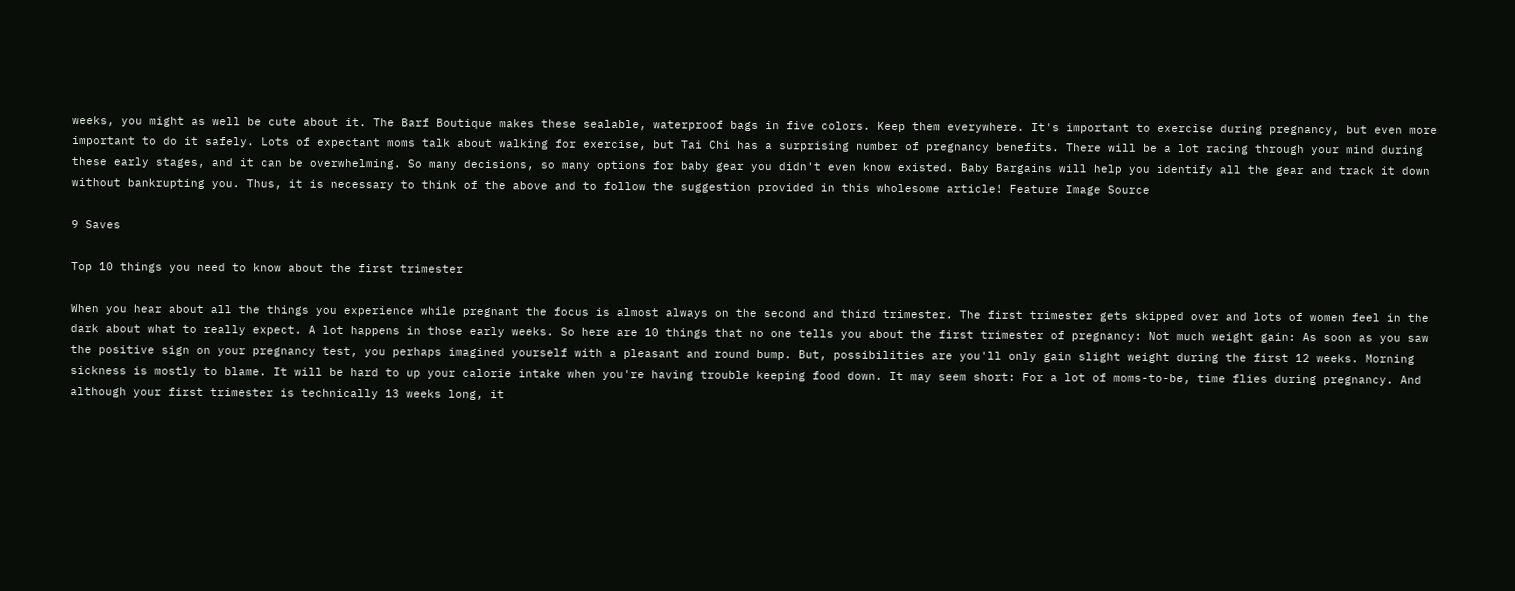weeks, you might as well be cute about it. The Barf Boutique makes these sealable, waterproof bags in five colors. Keep them everywhere. It's important to exercise during pregnancy, but even more important to do it safely. Lots of expectant moms talk about walking for exercise, but Tai Chi has a surprising number of pregnancy benefits. There will be a lot racing through your mind during these early stages, and it can be overwhelming. So many decisions, so many options for baby gear you didn't even know existed. Baby Bargains will help you identify all the gear and track it down without bankrupting you. Thus, it is necessary to think of the above and to follow the suggestion provided in this wholesome article! Feature Image Source

9 Saves

Top 10 things you need to know about the first trimester

When you hear about all the things you experience while pregnant the focus is almost always on the second and third trimester. The first trimester gets skipped over and lots of women feel in the dark about what to really expect. A lot happens in those early weeks. So here are 10 things that no one tells you about the first trimester of pregnancy: Not much weight gain: As soon as you saw the positive sign on your pregnancy test, you perhaps imagined yourself with a pleasant and round bump. But, possibilities are you'll only gain slight weight during the first 12 weeks. Morning sickness is mostly to blame. It will be hard to up your calorie intake when you're having trouble keeping food down. It may seem short: For a lot of moms-to-be, time flies during pregnancy. And although your first trimester is technically 13 weeks long, it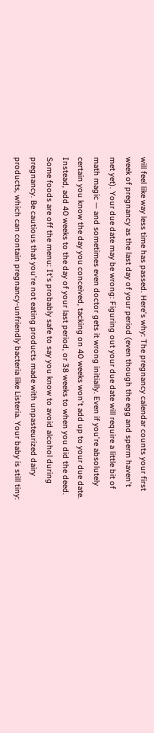will feel like way less time has passed. Here's why: The pregnancy calendar counts your first week of pregnancy as the last day of your period (even though the egg and sperm haven't met yet). Your due date may be wrong: Figuring out your due date will require a little bit of math magic — and sometimes even doctor gets it wrong initially. Even if you're absolutely certain you know the day you conceived, tacking on 40 weeks won't add up to your due date. Instead, add 40 weeks to the day of your last period, or 38 weeks to when you did the deed. Some foods are off the menu: It's probably safe to say you know to avoid alcohol during pregnancy. Be cautious that you're not eating products made with unpasteurized dairy products, which can contain pregnancy-unfriendly bacteria like Listeria. Your baby is still tiny: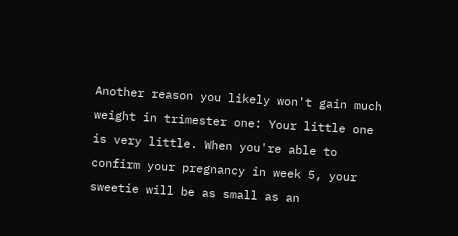Another reason you likely won't gain much weight in trimester one: Your little one is very little. When you're able to confirm your pregnancy in week 5, your sweetie will be as small as an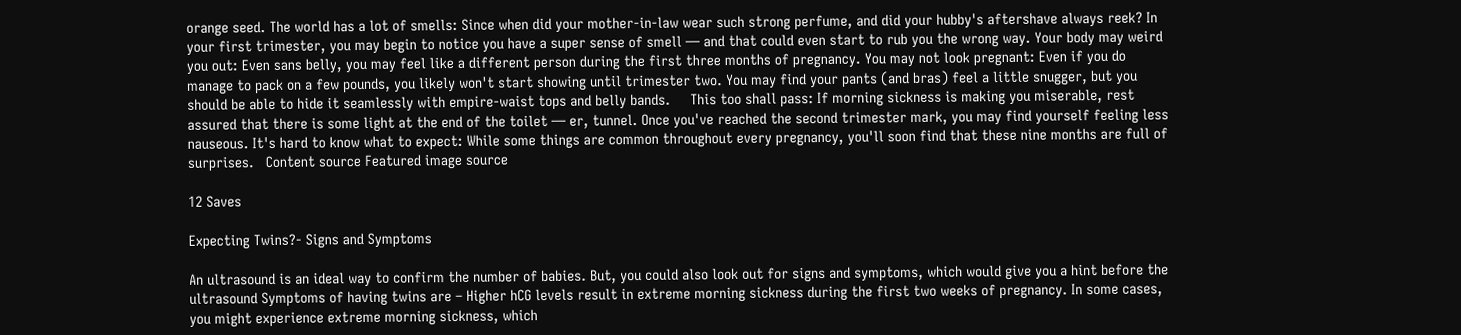orange seed. The world has a lot of smells: Since when did your mother-in-law wear such strong perfume, and did your hubby's aftershave always reek? In your first trimester, you may begin to notice you have a super sense of smell — and that could even start to rub you the wrong way. Your body may weird you out: Even sans belly, you may feel like a different person during the first three months of pregnancy. You may not look pregnant: Even if you do manage to pack on a few pounds, you likely won't start showing until trimester two. You may find your pants (and bras) feel a little snugger, but you should be able to hide it seamlessly with empire-waist tops and belly bands.     This too shall pass: If morning sickness is making you miserable, rest assured that there is some light at the end of the toilet — er, tunnel. Once you've reached the second trimester mark, you may find yourself feeling less nauseous. It's hard to know what to expect: While some things are common throughout every pregnancy, you'll soon find that these nine months are full of surprises.   Content source Featured image source

12 Saves

Expecting Twins?- Signs and Symptoms

An ultrasound is an ideal way to confirm the number of babies. But, you could also look out for signs and symptoms, which would give you a hint before the ultrasound Symptoms of having twins are – Higher hCG levels result in extreme morning sickness during the first two weeks of pregnancy. In some cases, you might experience extreme morning sickness, which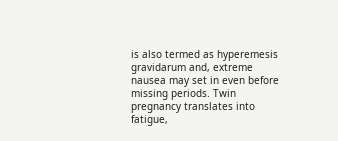is also termed as hyperemesis gravidarum and, extreme nausea may set in even before missing periods. Twin pregnancy translates into fatigue,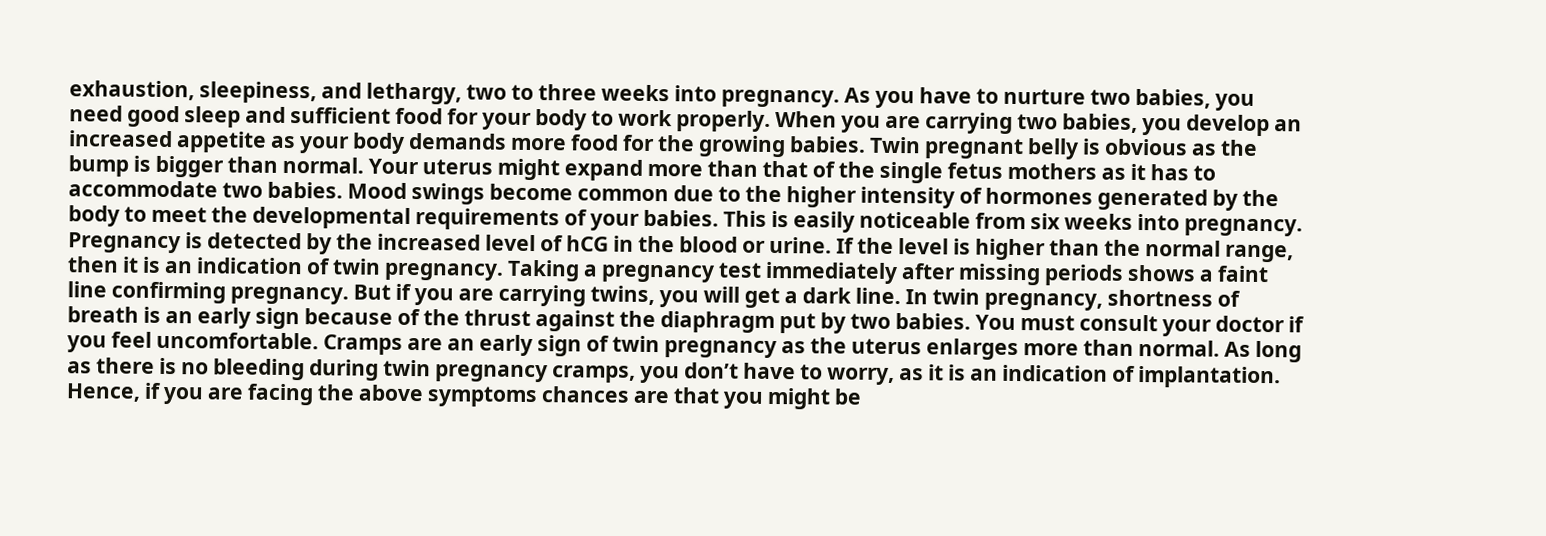exhaustion, sleepiness, and lethargy, two to three weeks into pregnancy. As you have to nurture two babies, you need good sleep and sufficient food for your body to work properly. When you are carrying two babies, you develop an increased appetite as your body demands more food for the growing babies. Twin pregnant belly is obvious as the bump is bigger than normal. Your uterus might expand more than that of the single fetus mothers as it has to accommodate two babies. Mood swings become common due to the higher intensity of hormones generated by the body to meet the developmental requirements of your babies. This is easily noticeable from six weeks into pregnancy. Pregnancy is detected by the increased level of hCG in the blood or urine. If the level is higher than the normal range, then it is an indication of twin pregnancy. Taking a pregnancy test immediately after missing periods shows a faint line confirming pregnancy. But if you are carrying twins, you will get a dark line. In twin pregnancy, shortness of breath is an early sign because of the thrust against the diaphragm put by two babies. You must consult your doctor if you feel uncomfortable. Cramps are an early sign of twin pregnancy as the uterus enlarges more than normal. As long as there is no bleeding during twin pregnancy cramps, you don’t have to worry, as it is an indication of implantation. Hence, if you are facing the above symptoms chances are that you might be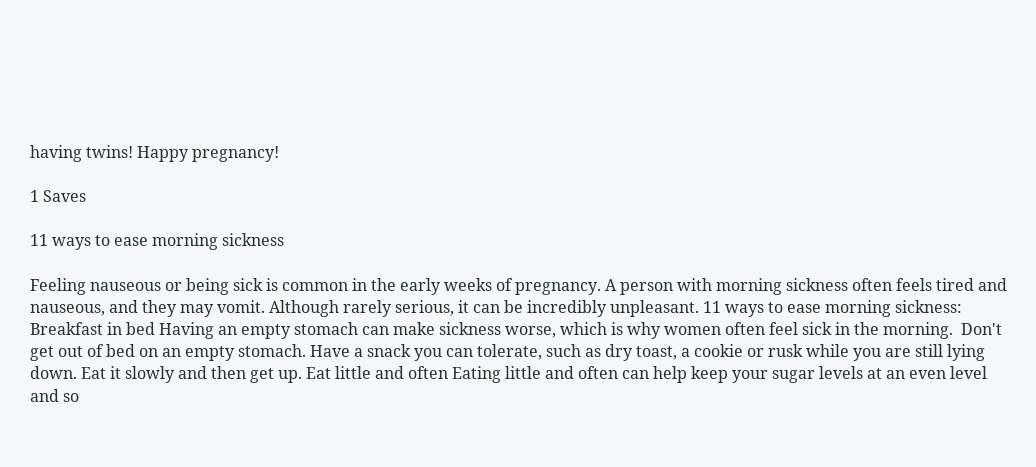having twins! Happy pregnancy!

1 Saves

11 ways to ease morning sickness

Feeling nauseous or being sick is common in the early weeks of pregnancy. A person with morning sickness often feels tired and nauseous, and they may vomit. Although rarely serious, it can be incredibly unpleasant. 11 ways to ease morning sickness: Breakfast in bed Having an empty stomach can make sickness worse, which is why women often feel sick in the morning.  Don't get out of bed on an empty stomach. Have a snack you can tolerate, such as dry toast, a cookie or rusk while you are still lying down. Eat it slowly and then get up. Eat little and often Eating little and often can help keep your sugar levels at an even level and so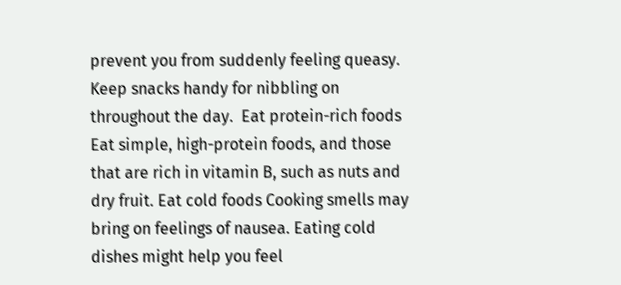prevent you from suddenly feeling queasy. Keep snacks handy for nibbling on throughout the day.  Eat protein-rich foods Eat simple, high-protein foods, and those that are rich in vitamin B, such as nuts and dry fruit. Eat cold foods Cooking smells may bring on feelings of nausea. Eating cold dishes might help you feel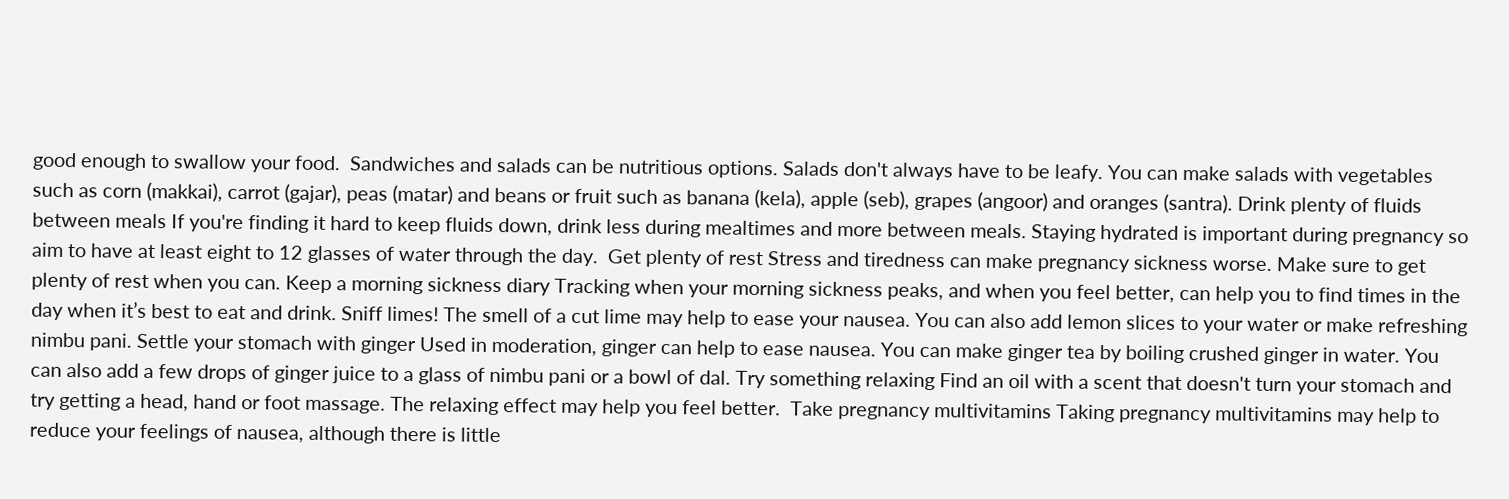good enough to swallow your food.  Sandwiches and salads can be nutritious options. Salads don't always have to be leafy. You can make salads with vegetables such as corn (makkai), carrot (gajar), peas (matar) and beans or fruit such as banana (kela), apple (seb), grapes (angoor) and oranges (santra). Drink plenty of fluids between meals If you're finding it hard to keep fluids down, drink less during mealtimes and more between meals. Staying hydrated is important during pregnancy so aim to have at least eight to 12 glasses of water through the day.  Get plenty of rest Stress and tiredness can make pregnancy sickness worse. Make sure to get plenty of rest when you can. Keep a morning sickness diary Tracking when your morning sickness peaks, and when you feel better, can help you to find times in the day when it’s best to eat and drink. Sniff limes! The smell of a cut lime may help to ease your nausea. You can also add lemon slices to your water or make refreshing nimbu pani. Settle your stomach with ginger Used in moderation, ginger can help to ease nausea. You can make ginger tea by boiling crushed ginger in water. You can also add a few drops of ginger juice to a glass of nimbu pani or a bowl of dal. Try something relaxing Find an oil with a scent that doesn't turn your stomach and try getting a head, hand or foot massage. The relaxing effect may help you feel better.  Take pregnancy multivitamins Taking pregnancy multivitamins may help to reduce your feelings of nausea, although there is little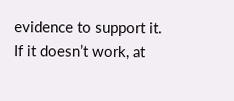evidence to support it.  If it doesn’t work, at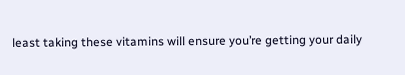least taking these vitamins will ensure you’re getting your daily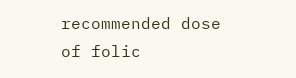recommended dose of folic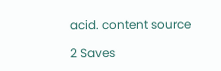acid. content source

2 Saves